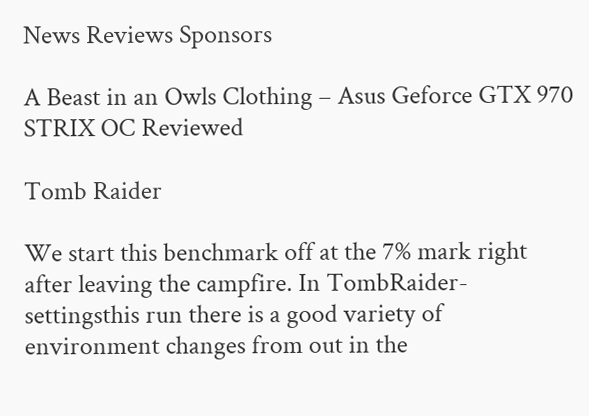News Reviews Sponsors

A Beast in an Owls Clothing – Asus Geforce GTX 970 STRIX OC Reviewed

Tomb Raider

We start this benchmark off at the 7% mark right after leaving the campfire. In TombRaider-settingsthis run there is a good variety of environment changes from out in the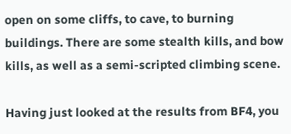open on some cliffs, to cave, to burning buildings. There are some stealth kills, and bow kills, as well as a semi-scripted climbing scene.

Having just looked at the results from BF4, you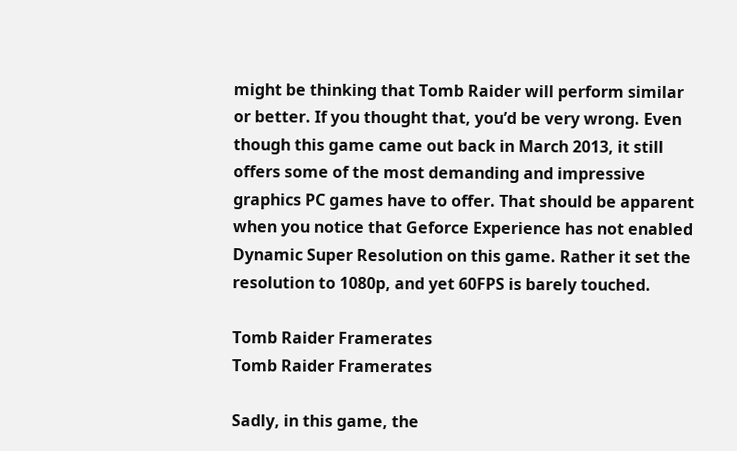might be thinking that Tomb Raider will perform similar or better. If you thought that, you’d be very wrong. Even though this game came out back in March 2013, it still offers some of the most demanding and impressive graphics PC games have to offer. That should be apparent when you notice that Geforce Experience has not enabled Dynamic Super Resolution on this game. Rather it set the resolution to 1080p, and yet 60FPS is barely touched.

Tomb Raider Framerates
Tomb Raider Framerates

Sadly, in this game, the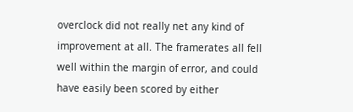overclock did not really net any kind of improvement at all. The framerates all fell well within the margin of error, and could have easily been scored by either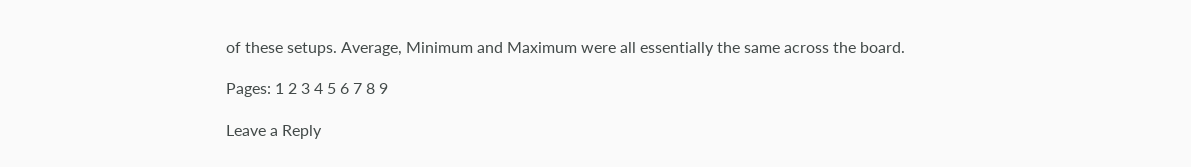of these setups. Average, Minimum and Maximum were all essentially the same across the board.

Pages: 1 2 3 4 5 6 7 8 9

Leave a Reply